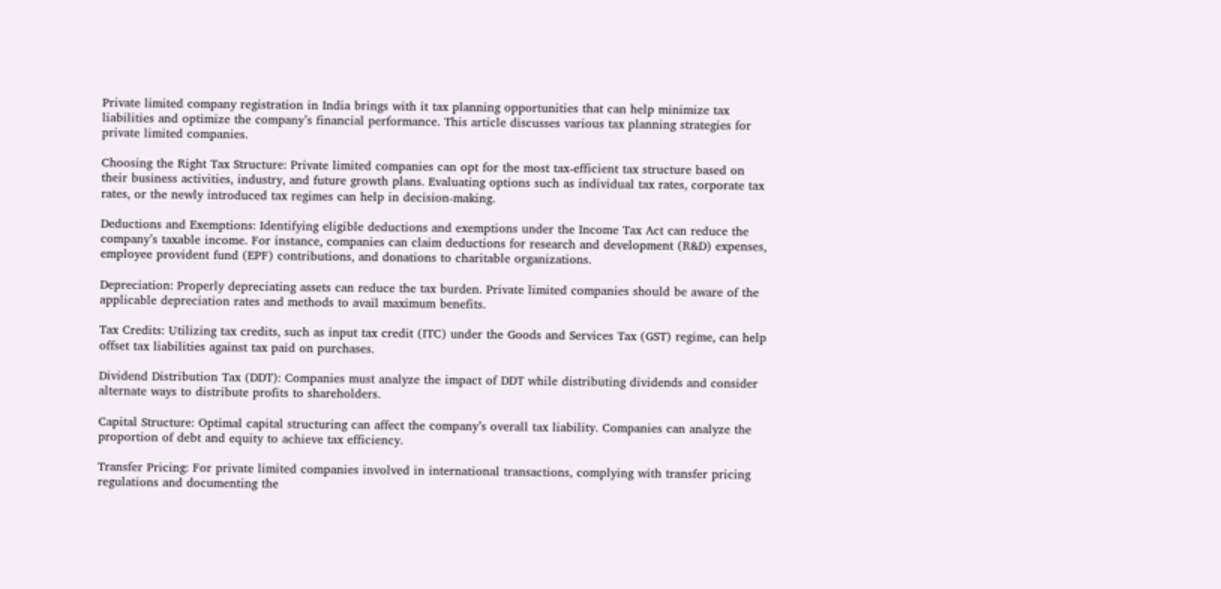Private limited company registration in India brings with it tax planning opportunities that can help minimize tax liabilities and optimize the company’s financial performance. This article discusses various tax planning strategies for private limited companies.

Choosing the Right Tax Structure: Private limited companies can opt for the most tax-efficient tax structure based on their business activities, industry, and future growth plans. Evaluating options such as individual tax rates, corporate tax rates, or the newly introduced tax regimes can help in decision-making.

Deductions and Exemptions: Identifying eligible deductions and exemptions under the Income Tax Act can reduce the company’s taxable income. For instance, companies can claim deductions for research and development (R&D) expenses, employee provident fund (EPF) contributions, and donations to charitable organizations.

Depreciation: Properly depreciating assets can reduce the tax burden. Private limited companies should be aware of the applicable depreciation rates and methods to avail maximum benefits.

Tax Credits: Utilizing tax credits, such as input tax credit (ITC) under the Goods and Services Tax (GST) regime, can help offset tax liabilities against tax paid on purchases.

Dividend Distribution Tax (DDT): Companies must analyze the impact of DDT while distributing dividends and consider alternate ways to distribute profits to shareholders.

Capital Structure: Optimal capital structuring can affect the company’s overall tax liability. Companies can analyze the proportion of debt and equity to achieve tax efficiency.

Transfer Pricing: For private limited companies involved in international transactions, complying with transfer pricing regulations and documenting the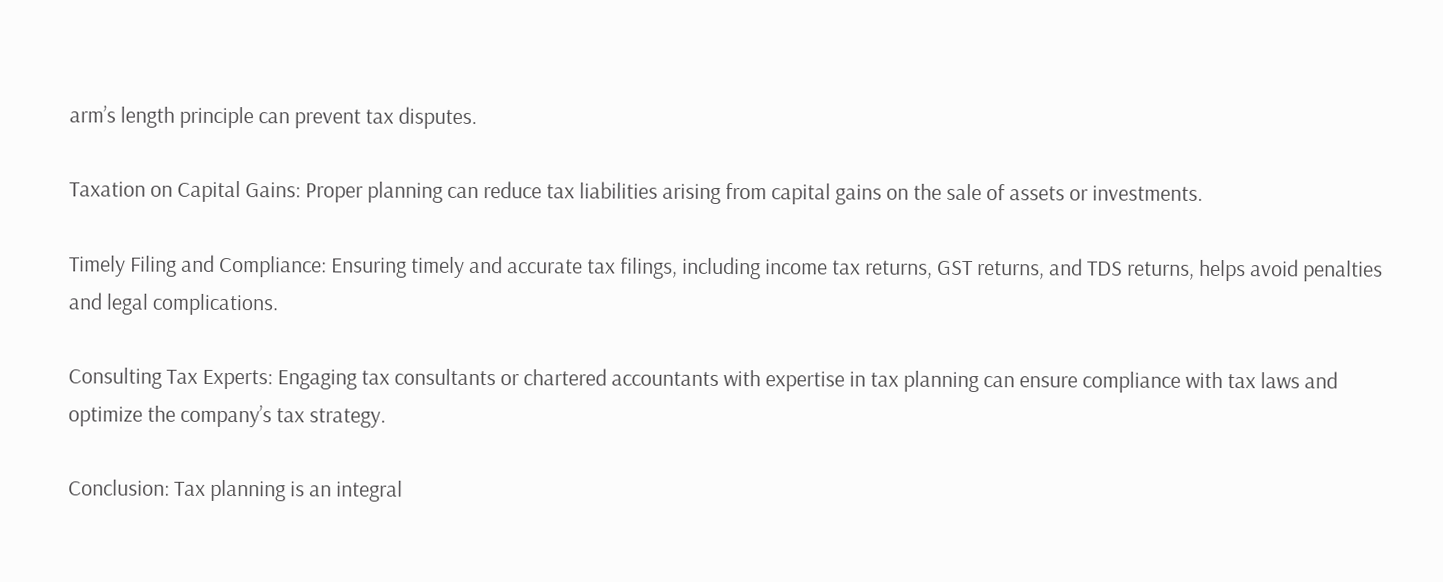arm’s length principle can prevent tax disputes.

Taxation on Capital Gains: Proper planning can reduce tax liabilities arising from capital gains on the sale of assets or investments.

Timely Filing and Compliance: Ensuring timely and accurate tax filings, including income tax returns, GST returns, and TDS returns, helps avoid penalties and legal complications.

Consulting Tax Experts: Engaging tax consultants or chartered accountants with expertise in tax planning can ensure compliance with tax laws and optimize the company’s tax strategy.

Conclusion: Tax planning is an integral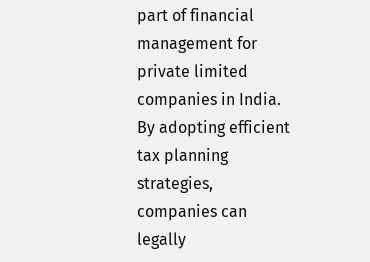part of financial management for private limited companies in India. By adopting efficient tax planning strategies, companies can legally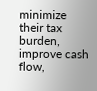minimize their tax burden, improve cash flow,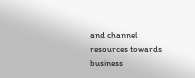and channel resources towards business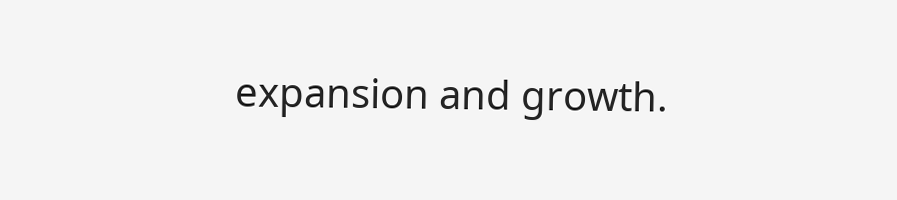expansion and growth.